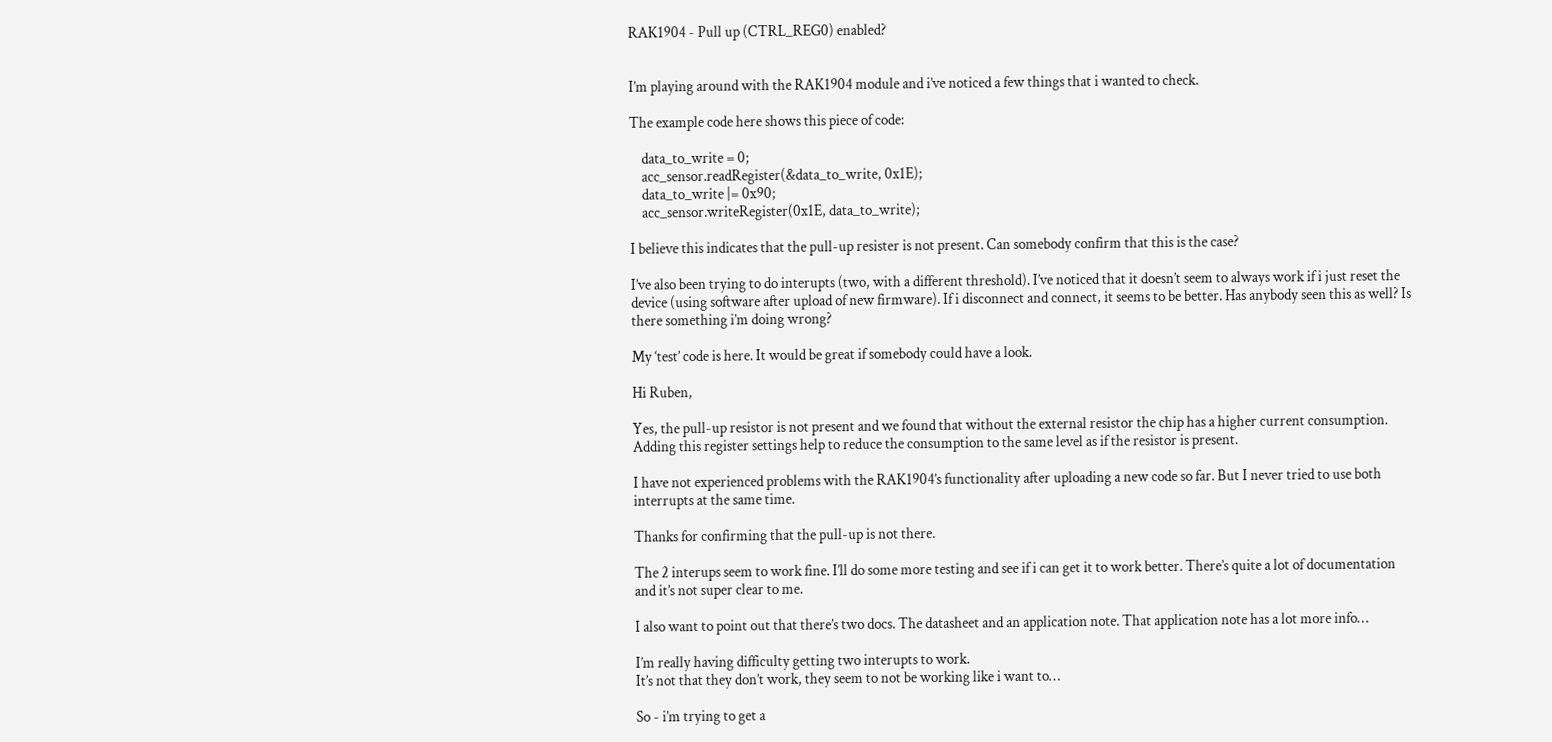RAK1904 - Pull up (CTRL_REG0) enabled?


I’m playing around with the RAK1904 module and i’ve noticed a few things that i wanted to check.

The example code here shows this piece of code:

    data_to_write = 0;
    acc_sensor.readRegister(&data_to_write, 0x1E);
    data_to_write |= 0x90;
    acc_sensor.writeRegister(0x1E, data_to_write);

I believe this indicates that the pull-up resister is not present. Can somebody confirm that this is the case?

I’ve also been trying to do interupts (two, with a different threshold). I’ve noticed that it doesn’t seem to always work if i just reset the device (using software after upload of new firmware). If i disconnect and connect, it seems to be better. Has anybody seen this as well? Is there something i’m doing wrong?

My ‘test’ code is here. It would be great if somebody could have a look.

Hi Ruben,

Yes, the pull-up resistor is not present and we found that without the external resistor the chip has a higher current consumption.
Adding this register settings help to reduce the consumption to the same level as if the resistor is present.

I have not experienced problems with the RAK1904’s functionality after uploading a new code so far. But I never tried to use both interrupts at the same time.

Thanks for confirming that the pull-up is not there.

The 2 interups seem to work fine. I’ll do some more testing and see if i can get it to work better. There’s quite a lot of documentation and it’s not super clear to me.

I also want to point out that there’s two docs. The datasheet and an application note. That application note has a lot more info…

I’m really having difficulty getting two interupts to work.
It’s not that they don’t work, they seem to not be working like i want to…

So - i’m trying to get a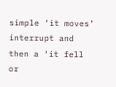simple ‘it moves’ interrupt and then a ‘it fell or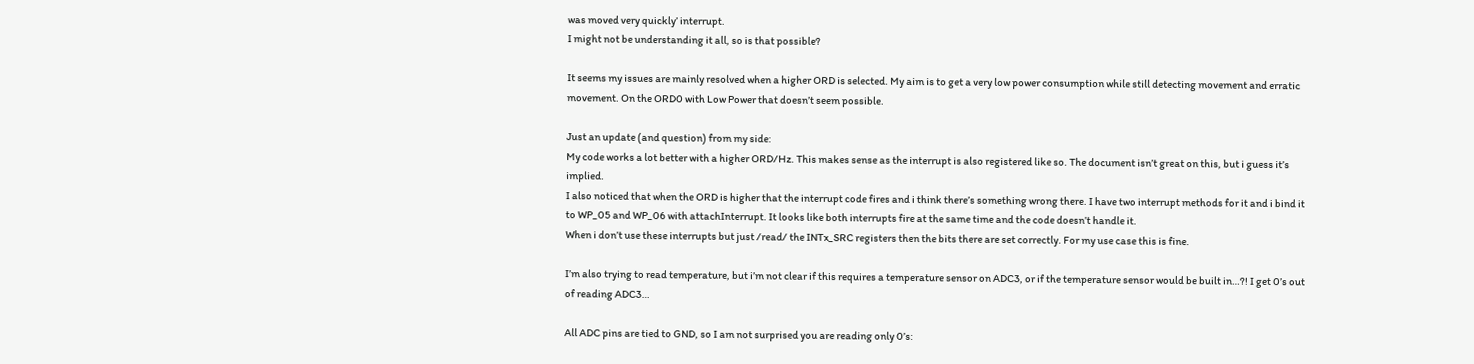was moved very quickly’ interrupt.
I might not be understanding it all, so is that possible?

It seems my issues are mainly resolved when a higher ORD is selected. My aim is to get a very low power consumption while still detecting movement and erratic movement. On the ORD0 with Low Power that doesn’t seem possible.

Just an update (and question) from my side:
My code works a lot better with a higher ORD/Hz. This makes sense as the interrupt is also registered like so. The document isn’t great on this, but i guess it’s implied.
I also noticed that when the ORD is higher that the interrupt code fires and i think there’s something wrong there. I have two interrupt methods for it and i bind it to WP_05 and WP_06 with attachInterrupt. It looks like both interrupts fire at the same time and the code doesn’t handle it.
When i don’t use these interrupts but just /read/ the INTx_SRC registers then the bits there are set correctly. For my use case this is fine.

I’m also trying to read temperature, but i’m not clear if this requires a temperature sensor on ADC3, or if the temperature sensor would be built in…?! I get 0’s out of reading ADC3…

All ADC pins are tied to GND, so I am not surprised you are reading only 0’s: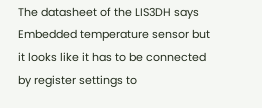The datasheet of the LIS3DH says Embedded temperature sensor but it looks like it has to be connected by register settings to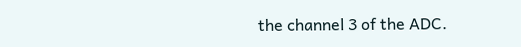the channel 3 of the ADC.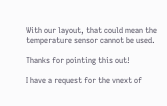With our layout, that could mean the temperature sensor cannot be used.

Thanks for pointing this out!

I have a request for the vnext of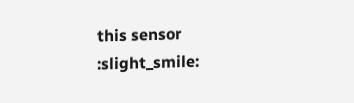this sensor :slight_smile: